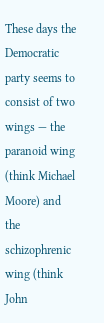These days the Democratic party seems to consist of two wings — the paranoid wing (think Michael Moore) and the schizophrenic wing (think John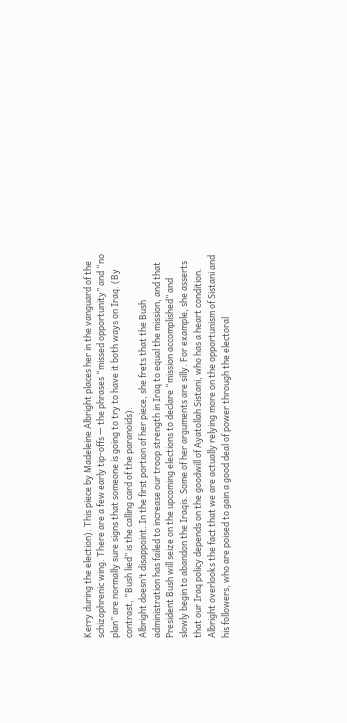Kerry during the election). This piece by Madeleine Albright places her in the vanguard of the schizophrenic wing. There are a few early tip-offs — the phrases “missed opportunity” and “no plan” are normally sure signs that someone is going to try to have it both ways on Iraq. (By contrast, “Bush lied” is the calling card of the paranoids).
Albright doesn’t disappoint. In the first portion of her piece, she frets that the Bush administration has failed to increase our troop strength in Iraq to equal the mission, and that President Bush will seize on the upcoming elections to declare “mission accomplished” and slowly begin to abandon the Iraqis. Some of her arguments are silly. For example, she asserts that our Iraq policy depends on the goodwill of Ayatollah Sistani, who has a heart condition. Albright overlooks the fact that we are actually relying more on the opportunism of Sistani and his followers, who are poised to gain a good deal of power through the electoral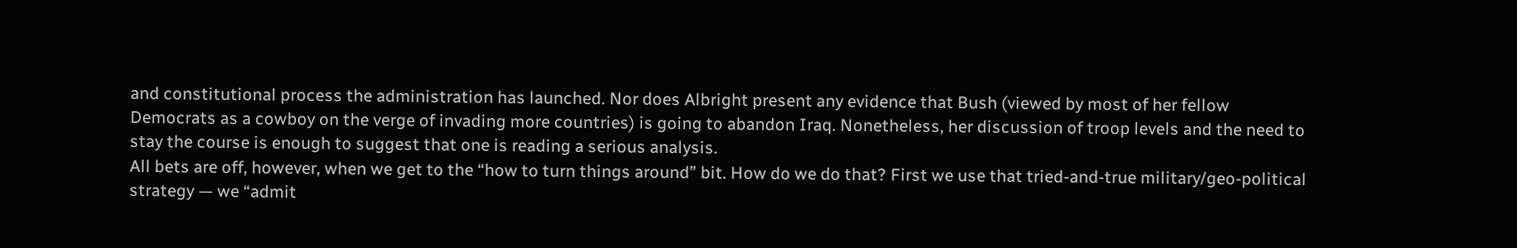and constitutional process the administration has launched. Nor does Albright present any evidence that Bush (viewed by most of her fellow Democrats as a cowboy on the verge of invading more countries) is going to abandon Iraq. Nonetheless, her discussion of troop levels and the need to stay the course is enough to suggest that one is reading a serious analysis.
All bets are off, however, when we get to the “how to turn things around” bit. How do we do that? First we use that tried-and-true military/geo-political strategy — we “admit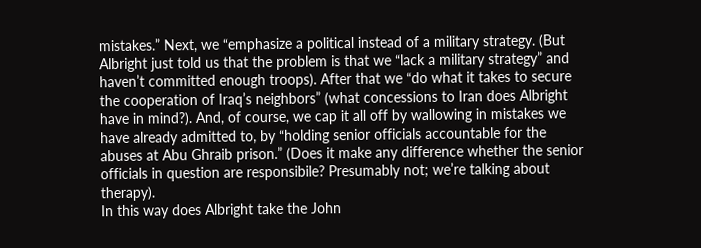mistakes.” Next, we “emphasize a political instead of a military strategy. (But Albright just told us that the problem is that we “lack a military strategy” and haven’t committed enough troops). After that we “do what it takes to secure the cooperation of Iraq’s neighbors” (what concessions to Iran does Albright have in mind?). And, of course, we cap it all off by wallowing in mistakes we have already admitted to, by “holding senior officials accountable for the abuses at Abu Ghraib prison.” (Does it make any difference whether the senior officials in question are responsibile? Presumably not; we’re talking about therapy).
In this way does Albright take the John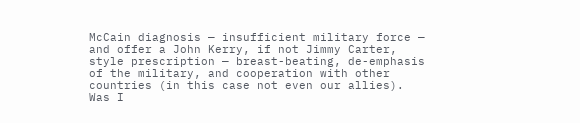McCain diagnosis — insufficient military force — and offer a John Kerry, if not Jimmy Carter, style prescription — breast-beating, de-emphasis of the military, and cooperation with other countries (in this case not even our allies). Was I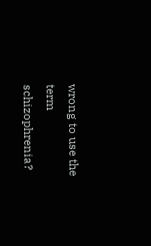wrong to use the term schizophrenia?